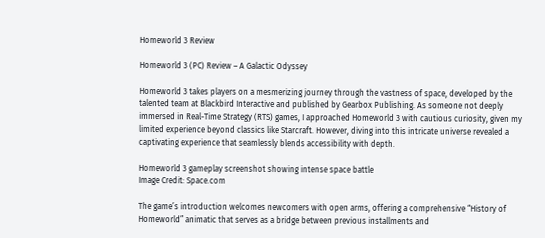Homeworld 3 Review

Homeworld 3 (PC) Review – A Galactic Odyssey

Homeworld 3 takes players on a mesmerizing journey through the vastness of space, developed by the talented team at Blackbird Interactive and published by Gearbox Publishing. As someone not deeply immersed in Real-Time Strategy (RTS) games, I approached Homeworld 3 with cautious curiosity, given my limited experience beyond classics like Starcraft. However, diving into this intricate universe revealed a captivating experience that seamlessly blends accessibility with depth.

Homeworld 3 gameplay screenshot showing intense space battle
Image Credit: Space.com

The game’s introduction welcomes newcomers with open arms, offering a comprehensive “History of Homeworld” animatic that serves as a bridge between previous installments and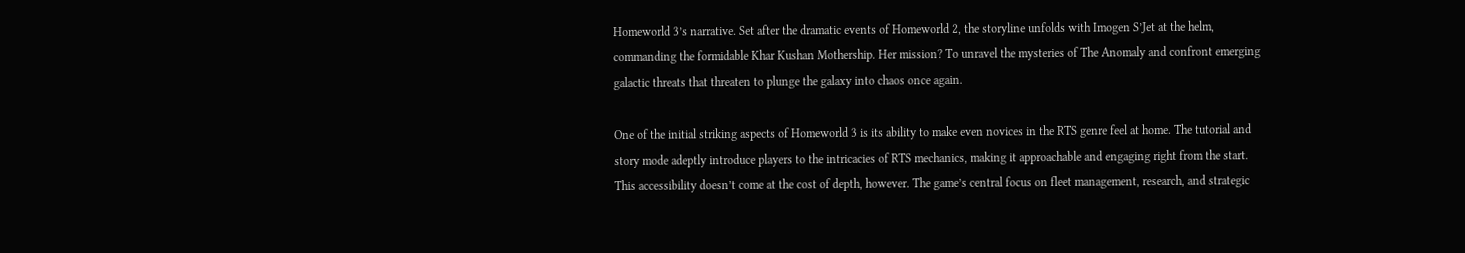Homeworld 3’s narrative. Set after the dramatic events of Homeworld 2, the storyline unfolds with Imogen S’Jet at the helm, commanding the formidable Khar Kushan Mothership. Her mission? To unravel the mysteries of The Anomaly and confront emerging galactic threats that threaten to plunge the galaxy into chaos once again.

One of the initial striking aspects of Homeworld 3 is its ability to make even novices in the RTS genre feel at home. The tutorial and story mode adeptly introduce players to the intricacies of RTS mechanics, making it approachable and engaging right from the start. This accessibility doesn’t come at the cost of depth, however. The game’s central focus on fleet management, research, and strategic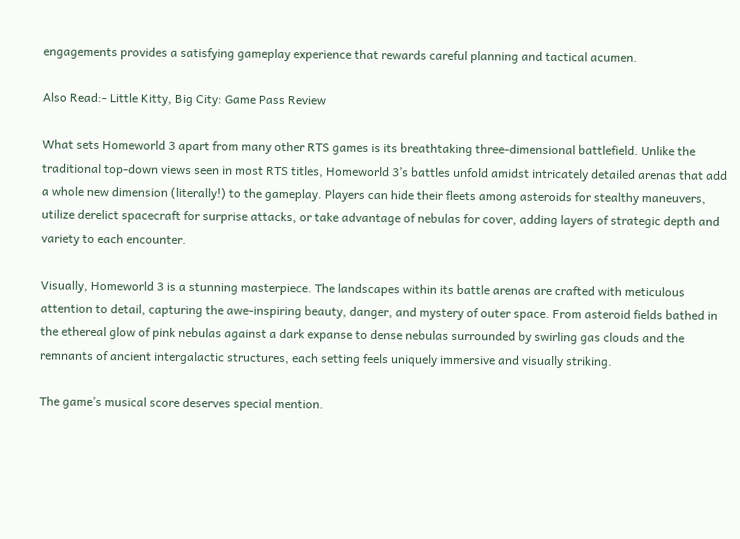engagements provides a satisfying gameplay experience that rewards careful planning and tactical acumen.

Also Read:- Little Kitty, Big City: Game Pass Review

What sets Homeworld 3 apart from many other RTS games is its breathtaking three-dimensional battlefield. Unlike the traditional top-down views seen in most RTS titles, Homeworld 3’s battles unfold amidst intricately detailed arenas that add a whole new dimension (literally!) to the gameplay. Players can hide their fleets among asteroids for stealthy maneuvers, utilize derelict spacecraft for surprise attacks, or take advantage of nebulas for cover, adding layers of strategic depth and variety to each encounter.

Visually, Homeworld 3 is a stunning masterpiece. The landscapes within its battle arenas are crafted with meticulous attention to detail, capturing the awe-inspiring beauty, danger, and mystery of outer space. From asteroid fields bathed in the ethereal glow of pink nebulas against a dark expanse to dense nebulas surrounded by swirling gas clouds and the remnants of ancient intergalactic structures, each setting feels uniquely immersive and visually striking.

The game’s musical score deserves special mention.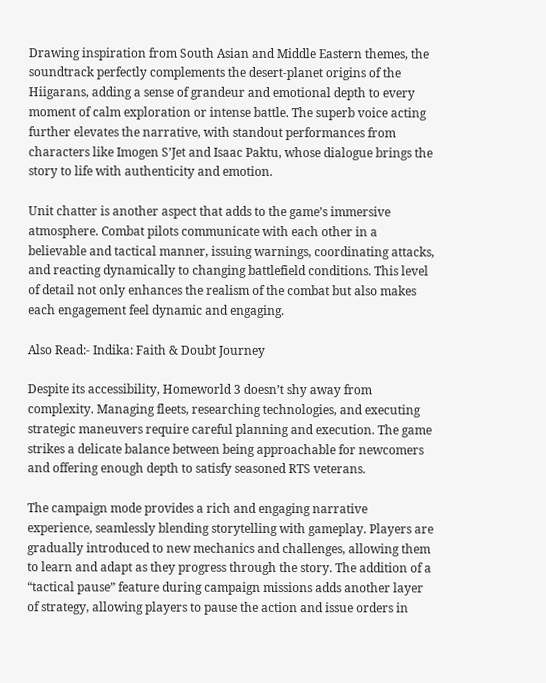Drawing inspiration from South Asian and Middle Eastern themes, the soundtrack perfectly complements the desert-planet origins of the Hiigarans, adding a sense of grandeur and emotional depth to every moment of calm exploration or intense battle. The superb voice acting further elevates the narrative, with standout performances from characters like Imogen S’Jet and Isaac Paktu, whose dialogue brings the story to life with authenticity and emotion.

Unit chatter is another aspect that adds to the game’s immersive atmosphere. Combat pilots communicate with each other in a believable and tactical manner, issuing warnings, coordinating attacks, and reacting dynamically to changing battlefield conditions. This level of detail not only enhances the realism of the combat but also makes each engagement feel dynamic and engaging.

Also Read:- Indika: Faith & Doubt Journey

Despite its accessibility, Homeworld 3 doesn’t shy away from complexity. Managing fleets, researching technologies, and executing strategic maneuvers require careful planning and execution. The game strikes a delicate balance between being approachable for newcomers and offering enough depth to satisfy seasoned RTS veterans.

The campaign mode provides a rich and engaging narrative experience, seamlessly blending storytelling with gameplay. Players are gradually introduced to new mechanics and challenges, allowing them to learn and adapt as they progress through the story. The addition of a “tactical pause” feature during campaign missions adds another layer of strategy, allowing players to pause the action and issue orders in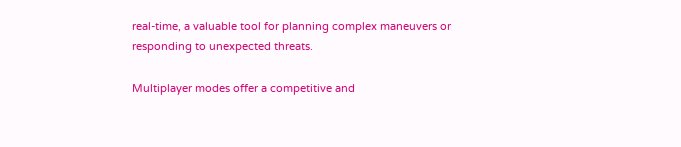real-time, a valuable tool for planning complex maneuvers or responding to unexpected threats.

Multiplayer modes offer a competitive and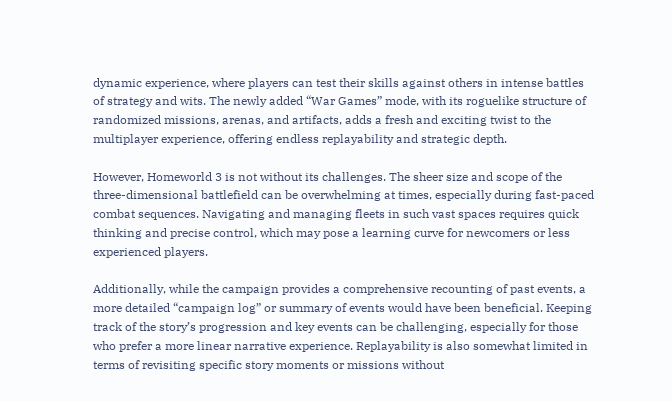dynamic experience, where players can test their skills against others in intense battles of strategy and wits. The newly added “War Games” mode, with its roguelike structure of randomized missions, arenas, and artifacts, adds a fresh and exciting twist to the multiplayer experience, offering endless replayability and strategic depth.

However, Homeworld 3 is not without its challenges. The sheer size and scope of the three-dimensional battlefield can be overwhelming at times, especially during fast-paced combat sequences. Navigating and managing fleets in such vast spaces requires quick thinking and precise control, which may pose a learning curve for newcomers or less experienced players.

Additionally, while the campaign provides a comprehensive recounting of past events, a more detailed “campaign log” or summary of events would have been beneficial. Keeping track of the story’s progression and key events can be challenging, especially for those who prefer a more linear narrative experience. Replayability is also somewhat limited in terms of revisiting specific story moments or missions without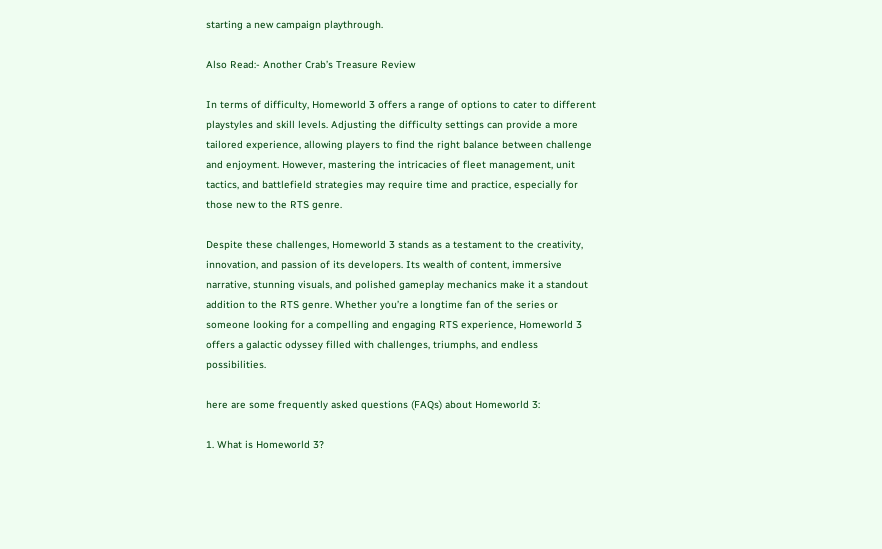starting a new campaign playthrough.

Also Read:- Another Crab’s Treasure Review

In terms of difficulty, Homeworld 3 offers a range of options to cater to different playstyles and skill levels. Adjusting the difficulty settings can provide a more tailored experience, allowing players to find the right balance between challenge and enjoyment. However, mastering the intricacies of fleet management, unit tactics, and battlefield strategies may require time and practice, especially for those new to the RTS genre.

Despite these challenges, Homeworld 3 stands as a testament to the creativity, innovation, and passion of its developers. Its wealth of content, immersive narrative, stunning visuals, and polished gameplay mechanics make it a standout addition to the RTS genre. Whether you’re a longtime fan of the series or someone looking for a compelling and engaging RTS experience, Homeworld 3 offers a galactic odyssey filled with challenges, triumphs, and endless possibilities.

here are some frequently asked questions (FAQs) about Homeworld 3:

1. What is Homeworld 3?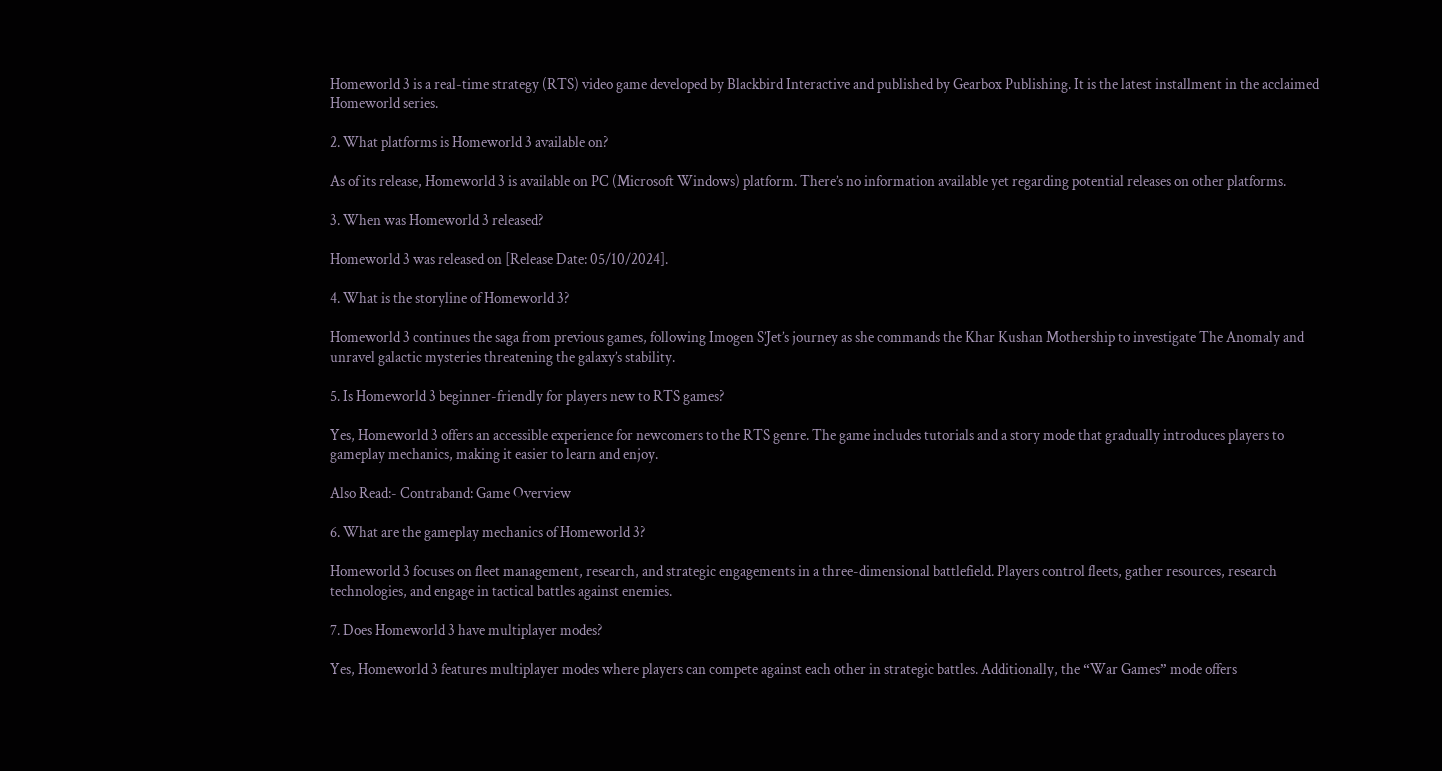Homeworld 3 is a real-time strategy (RTS) video game developed by Blackbird Interactive and published by Gearbox Publishing. It is the latest installment in the acclaimed Homeworld series.

2. What platforms is Homeworld 3 available on?

As of its release, Homeworld 3 is available on PC (Microsoft Windows) platform. There’s no information available yet regarding potential releases on other platforms.

3. When was Homeworld 3 released?

Homeworld 3 was released on [Release Date: 05/10/2024].

4. What is the storyline of Homeworld 3?

Homeworld 3 continues the saga from previous games, following Imogen S’Jet’s journey as she commands the Khar Kushan Mothership to investigate The Anomaly and unravel galactic mysteries threatening the galaxy’s stability.

5. Is Homeworld 3 beginner-friendly for players new to RTS games?

Yes, Homeworld 3 offers an accessible experience for newcomers to the RTS genre. The game includes tutorials and a story mode that gradually introduces players to gameplay mechanics, making it easier to learn and enjoy.

Also Read:- Contraband: Game Overview

6. What are the gameplay mechanics of Homeworld 3?

Homeworld 3 focuses on fleet management, research, and strategic engagements in a three-dimensional battlefield. Players control fleets, gather resources, research technologies, and engage in tactical battles against enemies.

7. Does Homeworld 3 have multiplayer modes?

Yes, Homeworld 3 features multiplayer modes where players can compete against each other in strategic battles. Additionally, the “War Games” mode offers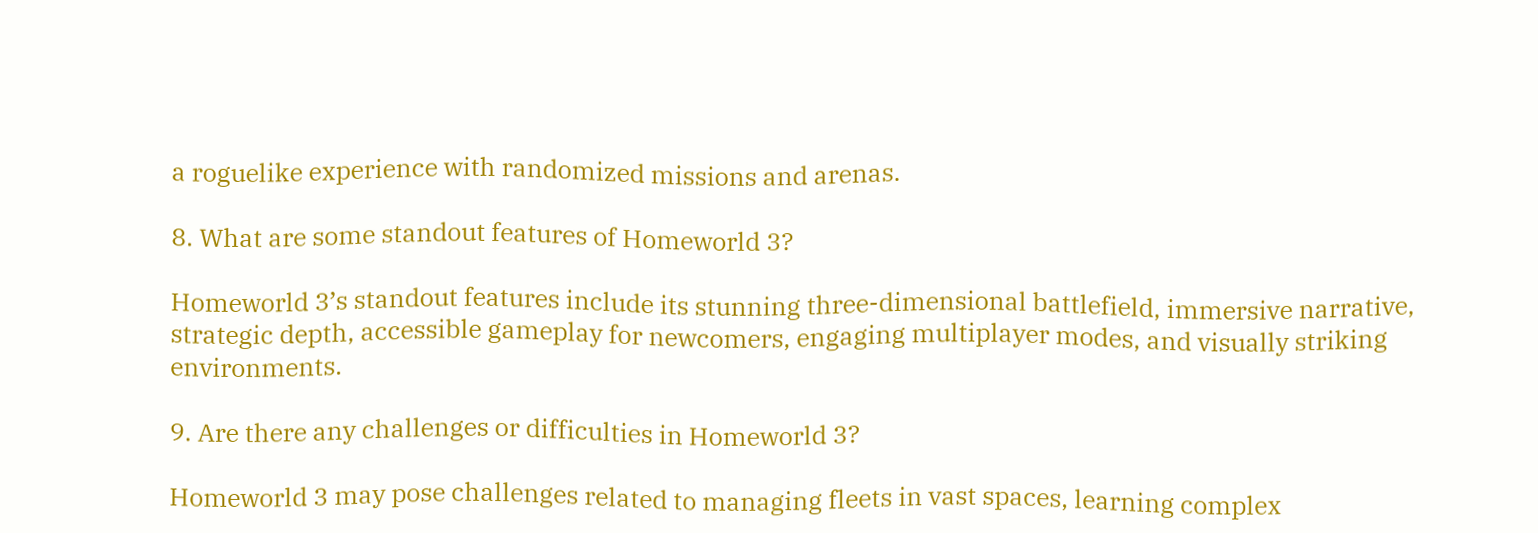a roguelike experience with randomized missions and arenas.

8. What are some standout features of Homeworld 3?

Homeworld 3’s standout features include its stunning three-dimensional battlefield, immersive narrative, strategic depth, accessible gameplay for newcomers, engaging multiplayer modes, and visually striking environments.

9. Are there any challenges or difficulties in Homeworld 3?

Homeworld 3 may pose challenges related to managing fleets in vast spaces, learning complex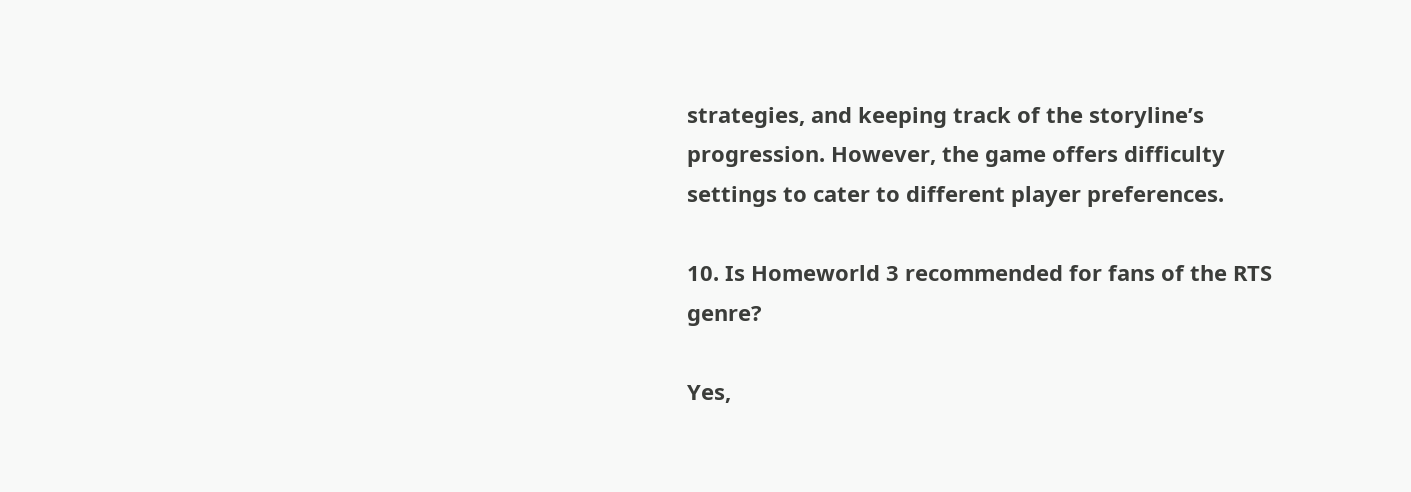strategies, and keeping track of the storyline’s progression. However, the game offers difficulty settings to cater to different player preferences.

10. Is Homeworld 3 recommended for fans of the RTS genre?

Yes,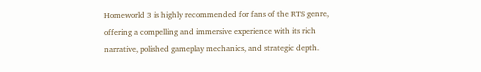Homeworld 3 is highly recommended for fans of the RTS genre, offering a compelling and immersive experience with its rich narrative, polished gameplay mechanics, and strategic depth.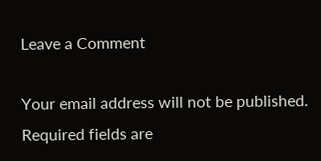Leave a Comment

Your email address will not be published. Required fields are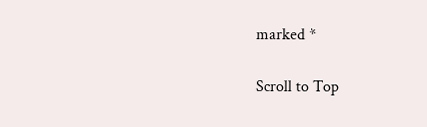marked *

Scroll to Top